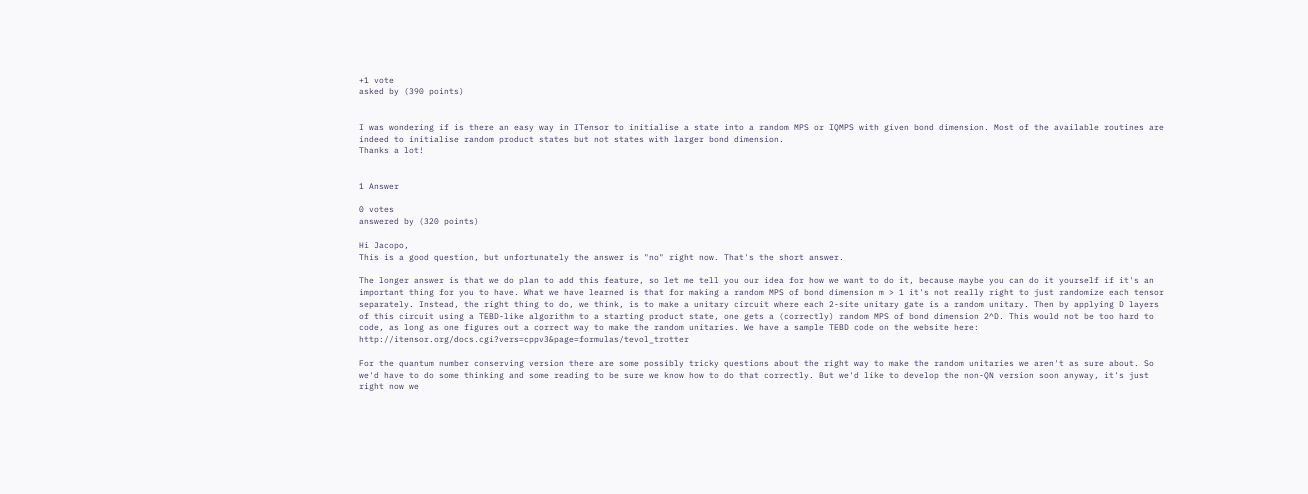+1 vote
asked by (390 points)


I was wondering if is there an easy way in ITensor to initialise a state into a random MPS or IQMPS with given bond dimension. Most of the available routines are indeed to initialise random product states but not states with larger bond dimension.
Thanks a lot!


1 Answer

0 votes
answered by (320 points)

Hi Jacopo,
This is a good question, but unfortunately the answer is "no" right now. That's the short answer.

The longer answer is that we do plan to add this feature, so let me tell you our idea for how we want to do it, because maybe you can do it yourself if it's an important thing for you to have. What we have learned is that for making a random MPS of bond dimension m > 1 it's not really right to just randomize each tensor separately. Instead, the right thing to do, we think, is to make a unitary circuit where each 2-site unitary gate is a random unitary. Then by applying D layers of this circuit using a TEBD-like algorithm to a starting product state, one gets a (correctly) random MPS of bond dimension 2^D. This would not be too hard to code, as long as one figures out a correct way to make the random unitaries. We have a sample TEBD code on the website here: http://itensor.org/docs.cgi?vers=cppv3&page=formulas/tevol_trotter

For the quantum number conserving version there are some possibly tricky questions about the right way to make the random unitaries we aren't as sure about. So we'd have to do some thinking and some reading to be sure we know how to do that correctly. But we'd like to develop the non-QN version soon anyway, it's just right now we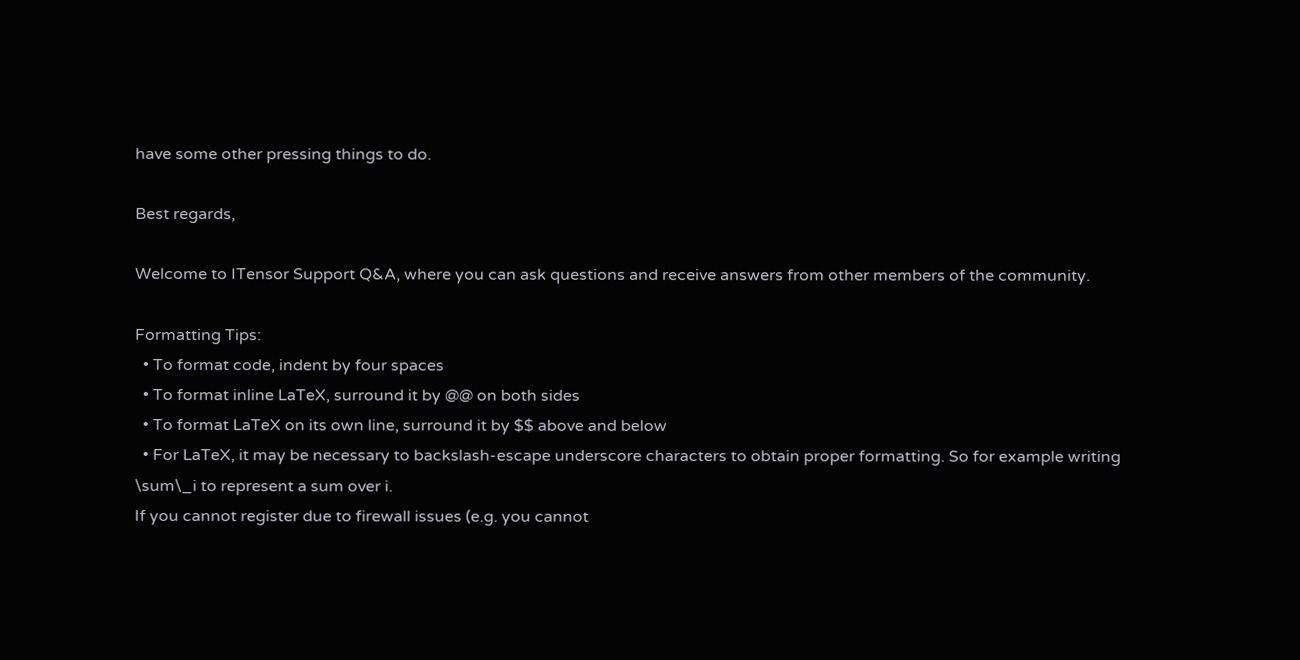have some other pressing things to do.

Best regards,

Welcome to ITensor Support Q&A, where you can ask questions and receive answers from other members of the community.

Formatting Tips:
  • To format code, indent by four spaces
  • To format inline LaTeX, surround it by @@ on both sides
  • To format LaTeX on its own line, surround it by $$ above and below
  • For LaTeX, it may be necessary to backslash-escape underscore characters to obtain proper formatting. So for example writing \sum\_i to represent a sum over i.
If you cannot register due to firewall issues (e.g. you cannot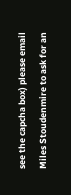see the capcha box) please email Miles Stoudenmire to ask for an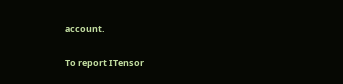account.

To report ITensor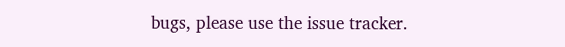bugs, please use the issue tracker.